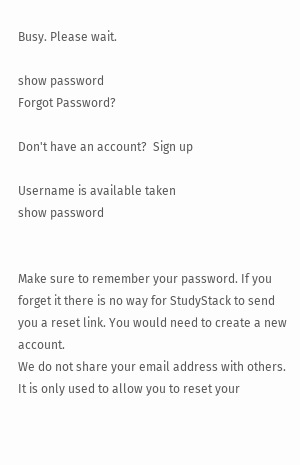Busy. Please wait.

show password
Forgot Password?

Don't have an account?  Sign up

Username is available taken
show password


Make sure to remember your password. If you forget it there is no way for StudyStack to send you a reset link. You would need to create a new account.
We do not share your email address with others. It is only used to allow you to reset your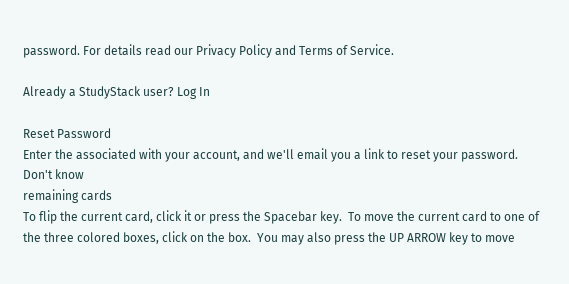password. For details read our Privacy Policy and Terms of Service.

Already a StudyStack user? Log In

Reset Password
Enter the associated with your account, and we'll email you a link to reset your password.
Don't know
remaining cards
To flip the current card, click it or press the Spacebar key.  To move the current card to one of the three colored boxes, click on the box.  You may also press the UP ARROW key to move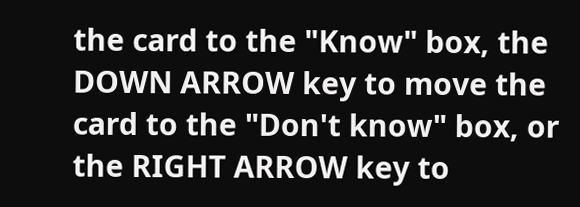the card to the "Know" box, the DOWN ARROW key to move the card to the "Don't know" box, or the RIGHT ARROW key to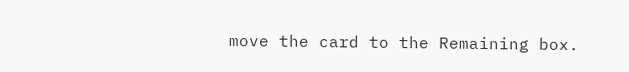move the card to the Remaining box.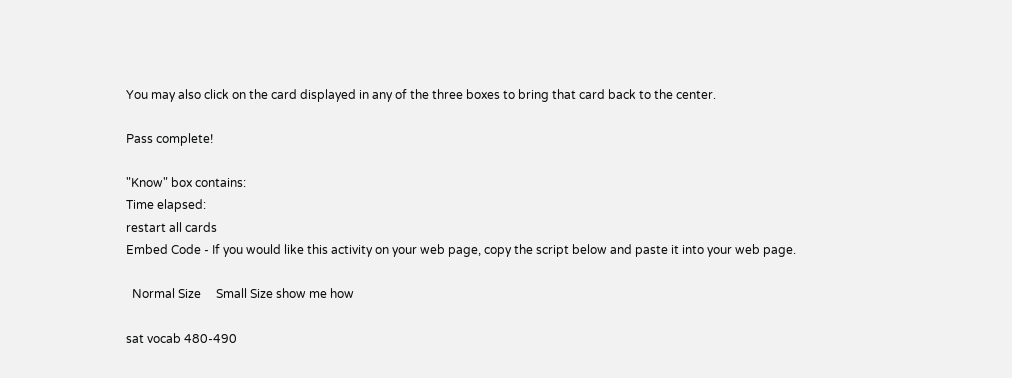You may also click on the card displayed in any of the three boxes to bring that card back to the center.

Pass complete!

"Know" box contains:
Time elapsed:
restart all cards
Embed Code - If you would like this activity on your web page, copy the script below and paste it into your web page.

  Normal Size     Small Size show me how

sat vocab 480-490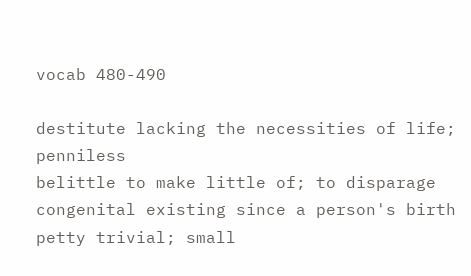vocab 480-490

destitute lacking the necessities of life; penniless
belittle to make little of; to disparage
congenital existing since a person's birth
petty trivial; small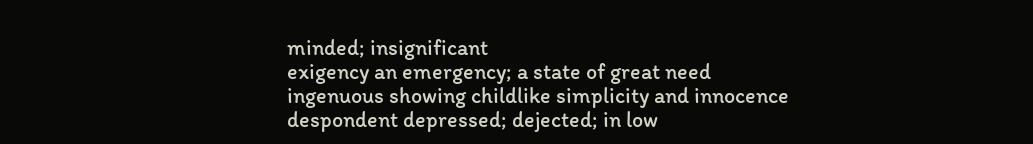minded; insignificant
exigency an emergency; a state of great need
ingenuous showing childlike simplicity and innocence
despondent depressed; dejected; in low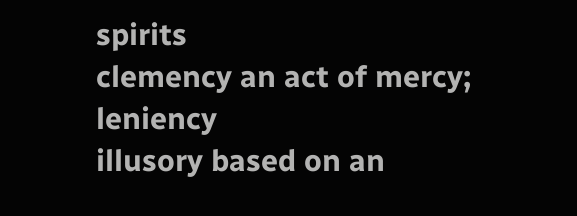spirits
clemency an act of mercy; leniency
illusory based on an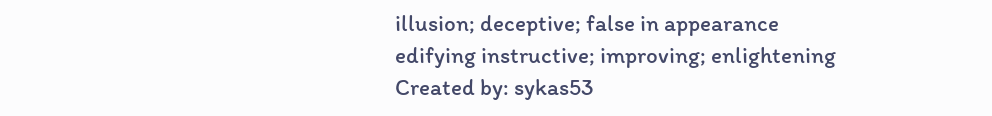illusion; deceptive; false in appearance
edifying instructive; improving; enlightening
Created by: sykas53